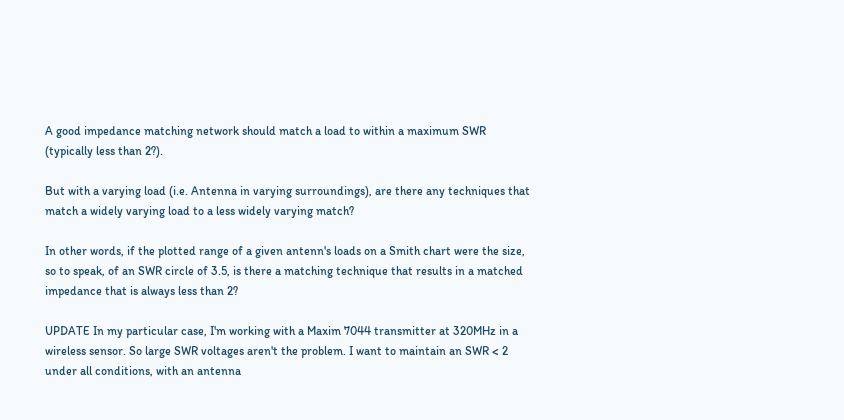A good impedance matching network should match a load to within a maximum SWR (typically less than 2?).

But with a varying load (i.e. Antenna in varying surroundings), are there any techniques that match a widely varying load to a less widely varying match?

In other words, if the plotted range of a given antenn's loads on a Smith chart were the size, so to speak, of an SWR circle of 3.5, is there a matching technique that results in a matched impedance that is always less than 2?

UPDATE In my particular case, I'm working with a Maxim 7044 transmitter at 320MHz in a wireless sensor. So large SWR voltages aren't the problem. I want to maintain an SWR < 2 under all conditions, with an antenna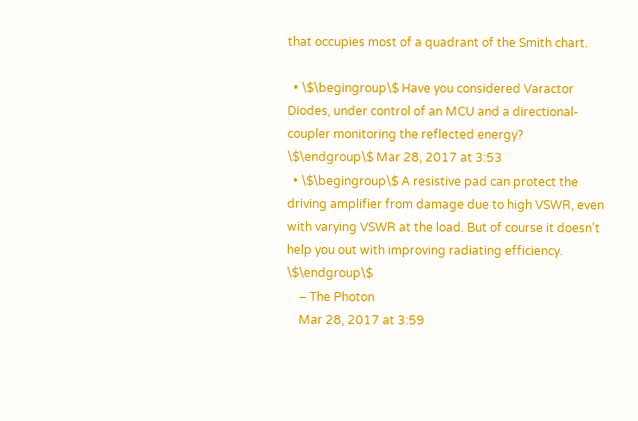that occupies most of a quadrant of the Smith chart.

  • \$\begingroup\$ Have you considered Varactor Diodes, under control of an MCU and a directional-coupler monitoring the reflected energy? \$\endgroup\$ Mar 28, 2017 at 3:53
  • \$\begingroup\$ A resistive pad can protect the driving amplifier from damage due to high VSWR, even with varying VSWR at the load. But of course it doesn't help you out with improving radiating efficiency. \$\endgroup\$
    – The Photon
    Mar 28, 2017 at 3:59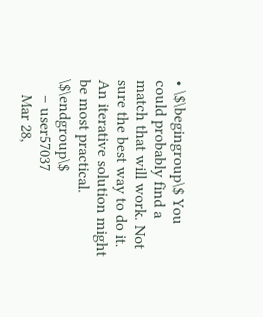• \$\begingroup\$ You could probably find a match that will work. Not sure the best way to do it. An iterative solution might be most practical. \$\endgroup\$
    – user57037
    Mar 28,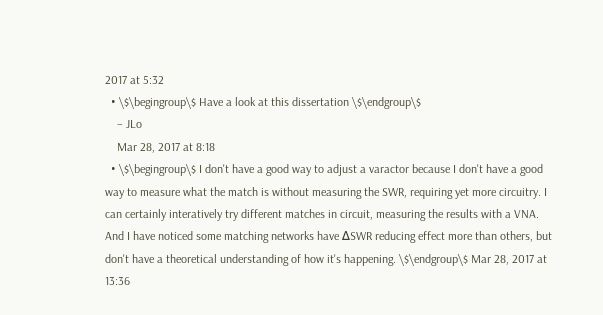2017 at 5:32
  • \$\begingroup\$ Have a look at this dissertation \$\endgroup\$
    – JLo
    Mar 28, 2017 at 8:18
  • \$\begingroup\$ I don't have a good way to adjust a varactor because I don't have a good way to measure what the match is without measuring the SWR, requiring yet more circuitry. I can certainly interatively try different matches in circuit, measuring the results with a VNA. And I have noticed some matching networks have ΔSWR reducing effect more than others, but don't have a theoretical understanding of how it's happening. \$\endgroup\$ Mar 28, 2017 at 13:36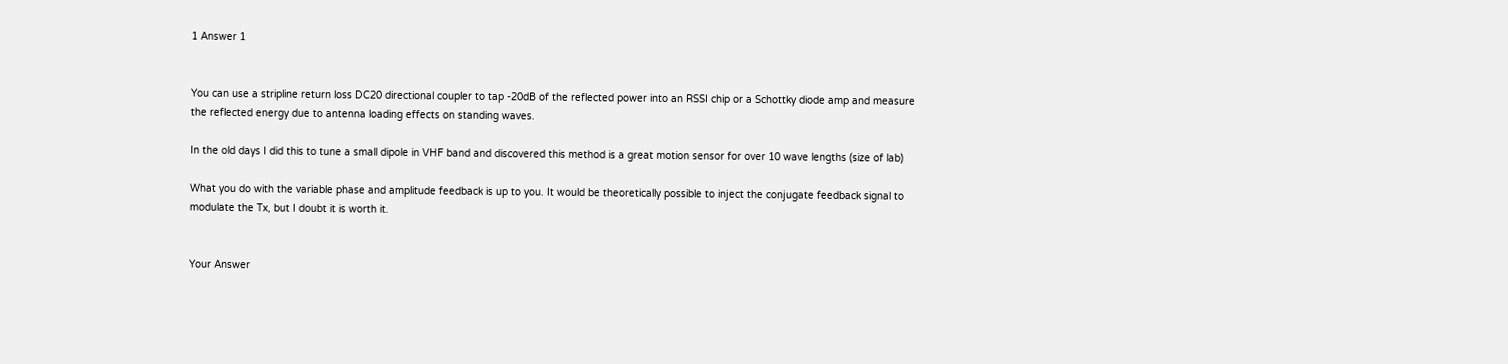1 Answer 1


You can use a stripline return loss DC20 directional coupler to tap -20dB of the reflected power into an RSSI chip or a Schottky diode amp and measure the reflected energy due to antenna loading effects on standing waves.

In the old days I did this to tune a small dipole in VHF band and discovered this method is a great motion sensor for over 10 wave lengths (size of lab)

What you do with the variable phase and amplitude feedback is up to you. It would be theoretically possible to inject the conjugate feedback signal to modulate the Tx, but I doubt it is worth it.


Your Answer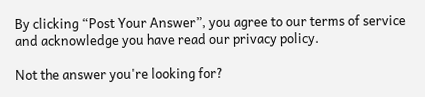By clicking “Post Your Answer”, you agree to our terms of service and acknowledge you have read our privacy policy.

Not the answer you're looking for?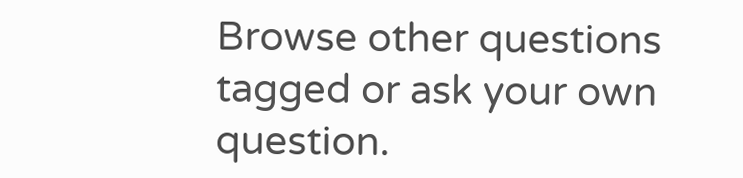Browse other questions tagged or ask your own question.